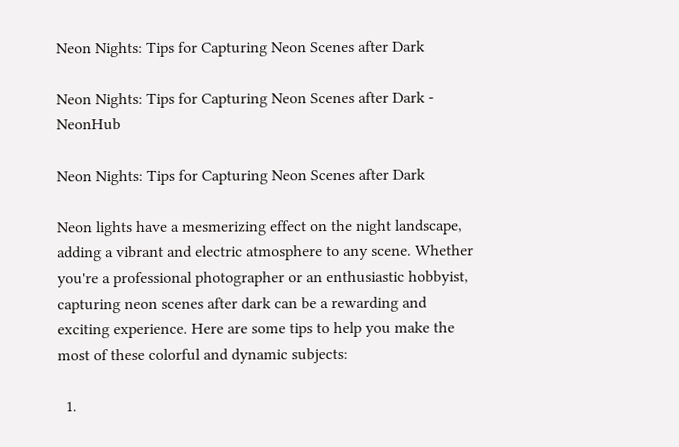Neon Nights: Tips for Capturing Neon Scenes after Dark

Neon Nights: Tips for Capturing Neon Scenes after Dark - NeonHub

Neon Nights: Tips for Capturing Neon Scenes after Dark

Neon lights have a mesmerizing effect on the night landscape, adding a vibrant and electric atmosphere to any scene. Whether you're a professional photographer or an enthusiastic hobbyist, capturing neon scenes after dark can be a rewarding and exciting experience. Here are some tips to help you make the most of these colorful and dynamic subjects:

  1.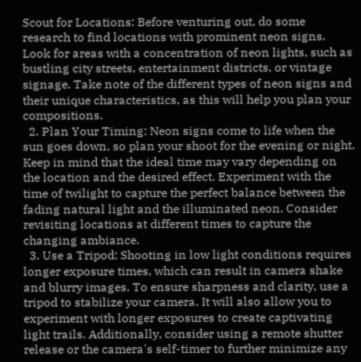Scout for Locations: Before venturing out, do some research to find locations with prominent neon signs. Look for areas with a concentration of neon lights, such as bustling city streets, entertainment districts, or vintage signage. Take note of the different types of neon signs and their unique characteristics, as this will help you plan your compositions.
  2. Plan Your Timing: Neon signs come to life when the sun goes down, so plan your shoot for the evening or night. Keep in mind that the ideal time may vary depending on the location and the desired effect. Experiment with the time of twilight to capture the perfect balance between the fading natural light and the illuminated neon. Consider revisiting locations at different times to capture the changing ambiance.
  3. Use a Tripod: Shooting in low light conditions requires longer exposure times, which can result in camera shake and blurry images. To ensure sharpness and clarity, use a tripod to stabilize your camera. It will also allow you to experiment with longer exposures to create captivating light trails. Additionally, consider using a remote shutter release or the camera's self-timer to further minimize any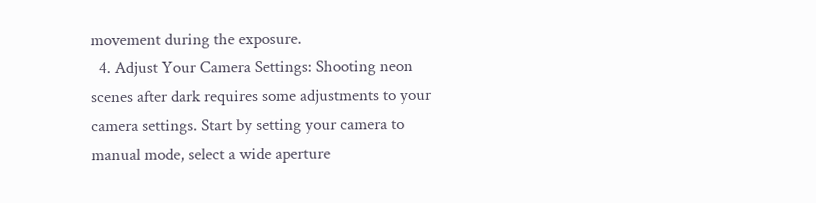movement during the exposure.
  4. Adjust Your Camera Settings: Shooting neon scenes after dark requires some adjustments to your camera settings. Start by setting your camera to manual mode, select a wide aperture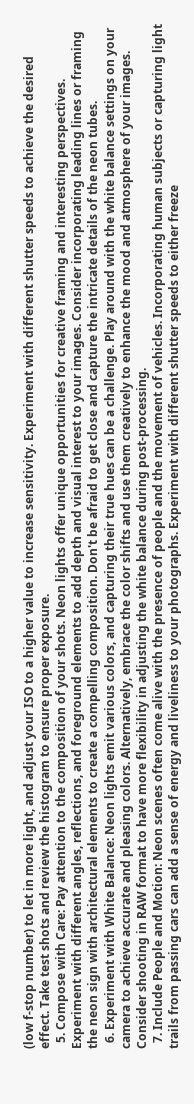(low f-stop number) to let in more light, and adjust your ISO to a higher value to increase sensitivity. Experiment with different shutter speeds to achieve the desired effect. Take test shots and review the histogram to ensure proper exposure.
  5. Compose with Care: Pay attention to the composition of your shots. Neon lights offer unique opportunities for creative framing and interesting perspectives. Experiment with different angles, reflections, and foreground elements to add depth and visual interest to your images. Consider incorporating leading lines or framing the neon sign with architectural elements to create a compelling composition. Don't be afraid to get close and capture the intricate details of the neon tubes.
  6. Experiment with White Balance: Neon lights emit various colors, and capturing their true hues can be a challenge. Play around with the white balance settings on your camera to achieve accurate and pleasing colors. Alternatively, embrace the color shifts and use them creatively to enhance the mood and atmosphere of your images. Consider shooting in RAW format to have more flexibility in adjusting the white balance during post-processing.
  7. Include People and Motion: Neon scenes often come alive with the presence of people and the movement of vehicles. Incorporating human subjects or capturing light trails from passing cars can add a sense of energy and liveliness to your photographs. Experiment with different shutter speeds to either freeze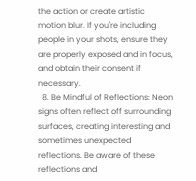the action or create artistic motion blur. If you're including people in your shots, ensure they are properly exposed and in focus, and obtain their consent if necessary.
  8. Be Mindful of Reflections: Neon signs often reflect off surrounding surfaces, creating interesting and sometimes unexpected reflections. Be aware of these reflections and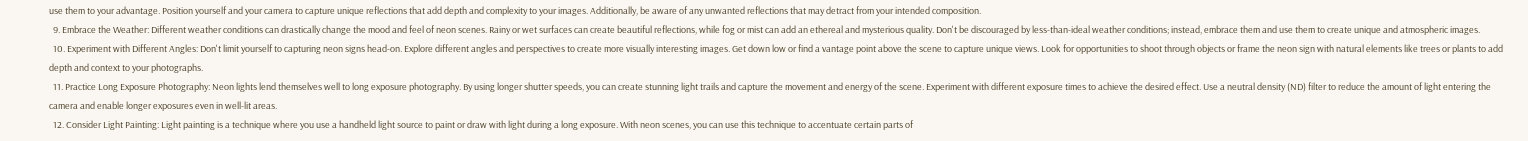use them to your advantage. Position yourself and your camera to capture unique reflections that add depth and complexity to your images. Additionally, be aware of any unwanted reflections that may detract from your intended composition.
  9. Embrace the Weather: Different weather conditions can drastically change the mood and feel of neon scenes. Rainy or wet surfaces can create beautiful reflections, while fog or mist can add an ethereal and mysterious quality. Don't be discouraged by less-than-ideal weather conditions; instead, embrace them and use them to create unique and atmospheric images.
  10. Experiment with Different Angles: Don't limit yourself to capturing neon signs head-on. Explore different angles and perspectives to create more visually interesting images. Get down low or find a vantage point above the scene to capture unique views. Look for opportunities to shoot through objects or frame the neon sign with natural elements like trees or plants to add depth and context to your photographs.
  11. Practice Long Exposure Photography: Neon lights lend themselves well to long exposure photography. By using longer shutter speeds, you can create stunning light trails and capture the movement and energy of the scene. Experiment with different exposure times to achieve the desired effect. Use a neutral density (ND) filter to reduce the amount of light entering the camera and enable longer exposures even in well-lit areas.
  12. Consider Light Painting: Light painting is a technique where you use a handheld light source to paint or draw with light during a long exposure. With neon scenes, you can use this technique to accentuate certain parts of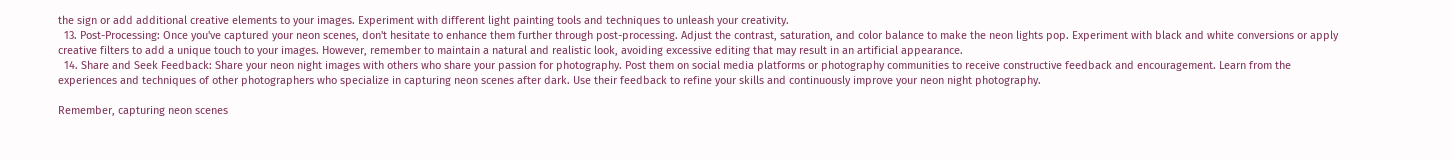the sign or add additional creative elements to your images. Experiment with different light painting tools and techniques to unleash your creativity.
  13. Post-Processing: Once you've captured your neon scenes, don't hesitate to enhance them further through post-processing. Adjust the contrast, saturation, and color balance to make the neon lights pop. Experiment with black and white conversions or apply creative filters to add a unique touch to your images. However, remember to maintain a natural and realistic look, avoiding excessive editing that may result in an artificial appearance.
  14. Share and Seek Feedback: Share your neon night images with others who share your passion for photography. Post them on social media platforms or photography communities to receive constructive feedback and encouragement. Learn from the experiences and techniques of other photographers who specialize in capturing neon scenes after dark. Use their feedback to refine your skills and continuously improve your neon night photography.

Remember, capturing neon scenes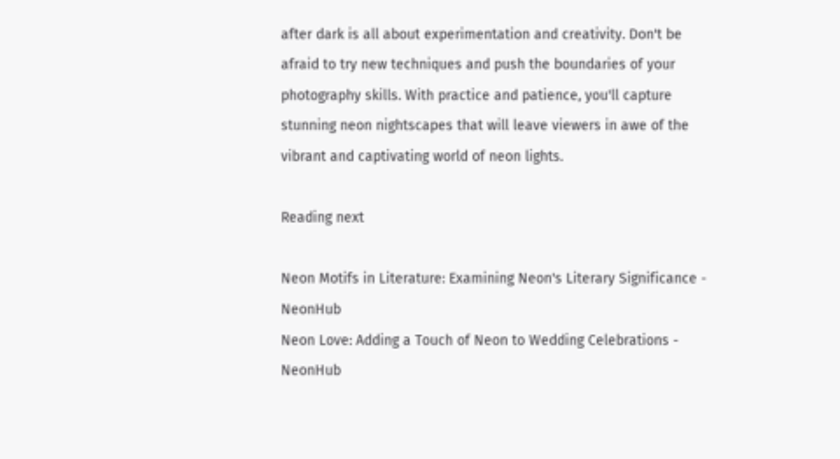after dark is all about experimentation and creativity. Don't be afraid to try new techniques and push the boundaries of your photography skills. With practice and patience, you'll capture stunning neon nightscapes that will leave viewers in awe of the vibrant and captivating world of neon lights.

Reading next

Neon Motifs in Literature: Examining Neon's Literary Significance - NeonHub
Neon Love: Adding a Touch of Neon to Wedding Celebrations - NeonHub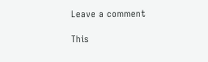Leave a comment

This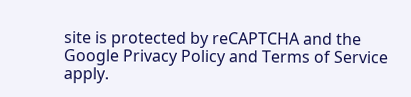site is protected by reCAPTCHA and the Google Privacy Policy and Terms of Service apply.